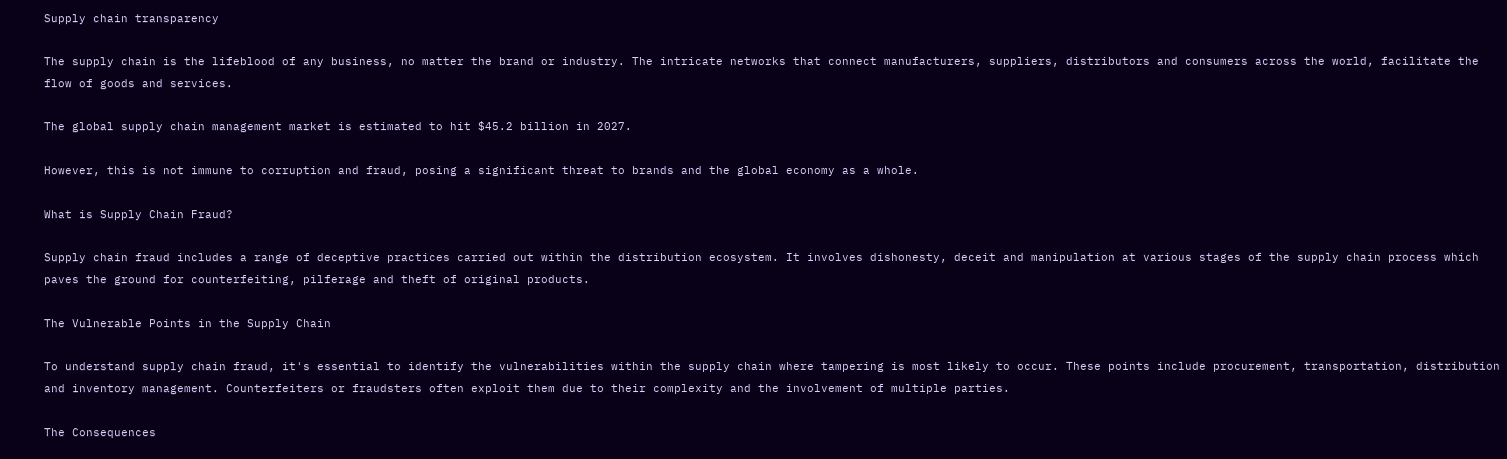Supply chain transparency

The supply chain is the lifeblood of any business, no matter the brand or industry. The intricate networks that connect manufacturers, suppliers, distributors and consumers across the world, facilitate the flow of goods and services.

The global supply chain management market is estimated to hit $45.2 billion in 2027.

However, this is not immune to corruption and fraud, posing a significant threat to brands and the global economy as a whole.

What is Supply Chain Fraud?

Supply chain fraud includes a range of deceptive practices carried out within the distribution ecosystem. It involves dishonesty, deceit and manipulation at various stages of the supply chain process which paves the ground for counterfeiting, pilferage and theft of original products.

The Vulnerable Points in the Supply Chain

To understand supply chain fraud, it's essential to identify the vulnerabilities within the supply chain where tampering is most likely to occur. These points include procurement, transportation, distribution and inventory management. Counterfeiters or fraudsters often exploit them due to their complexity and the involvement of multiple parties.

The Consequences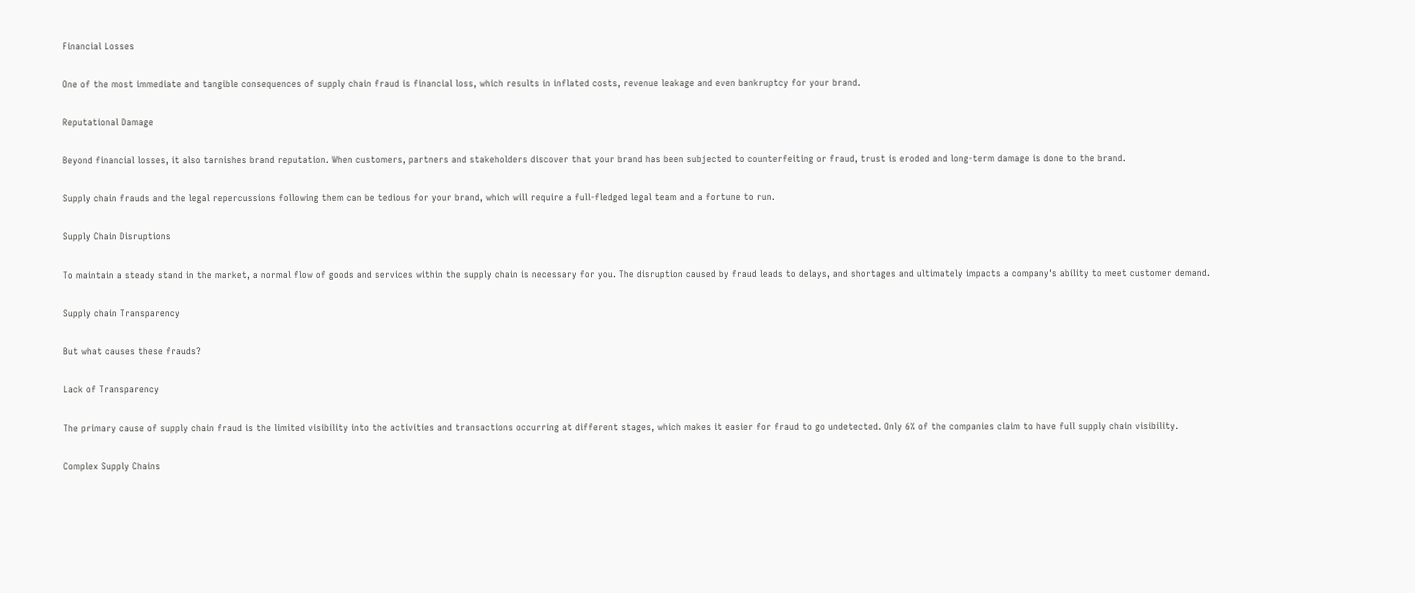Financial Losses

One of the most immediate and tangible consequences of supply chain fraud is financial loss, which results in inflated costs, revenue leakage and even bankruptcy for your brand.

Reputational Damage

Beyond financial losses, it also tarnishes brand reputation. When customers, partners and stakeholders discover that your brand has been subjected to counterfeiting or fraud, trust is eroded and long-term damage is done to the brand.

Supply chain frauds and the legal repercussions following them can be tedious for your brand, which will require a full-fledged legal team and a fortune to run.

Supply Chain Disruptions

To maintain a steady stand in the market, a normal flow of goods and services within the supply chain is necessary for you. The disruption caused by fraud leads to delays, and shortages and ultimately impacts a company's ability to meet customer demand.

Supply chain Transparency

But what causes these frauds?

Lack of Transparency

The primary cause of supply chain fraud is the limited visibility into the activities and transactions occurring at different stages, which makes it easier for fraud to go undetected. Only 6% of the companies claim to have full supply chain visibility.

Complex Supply Chains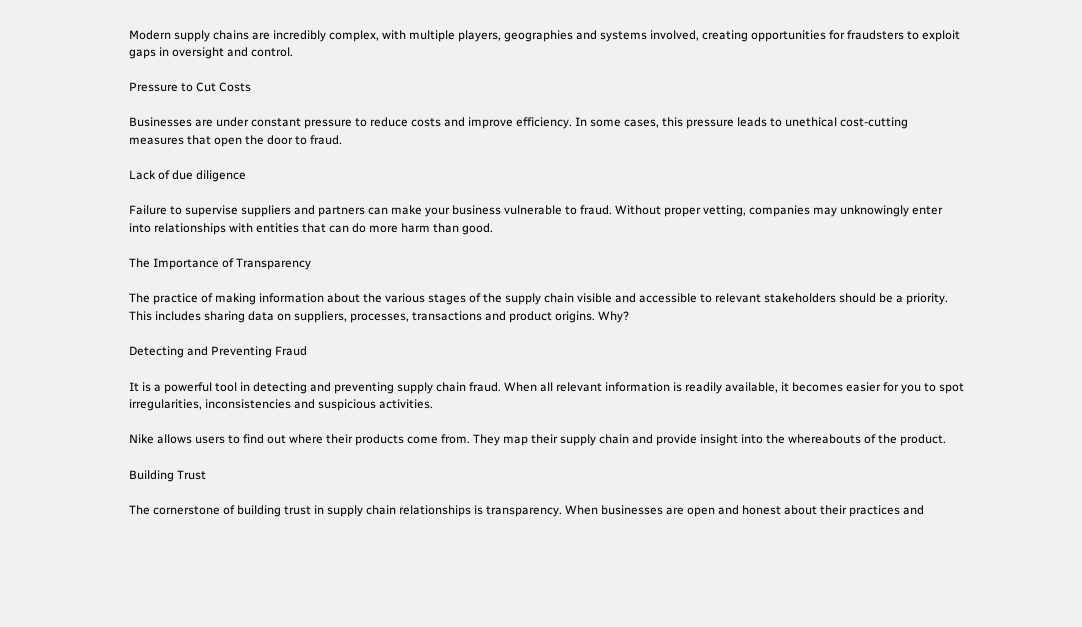Modern supply chains are incredibly complex, with multiple players, geographies and systems involved, creating opportunities for fraudsters to exploit gaps in oversight and control.

Pressure to Cut Costs

Businesses are under constant pressure to reduce costs and improve efficiency. In some cases, this pressure leads to unethical cost-cutting measures that open the door to fraud.

Lack of due diligence

Failure to supervise suppliers and partners can make your business vulnerable to fraud. Without proper vetting, companies may unknowingly enter into relationships with entities that can do more harm than good.

The Importance of Transparency

The practice of making information about the various stages of the supply chain visible and accessible to relevant stakeholders should be a priority. This includes sharing data on suppliers, processes, transactions and product origins. Why?

Detecting and Preventing Fraud

It is a powerful tool in detecting and preventing supply chain fraud. When all relevant information is readily available, it becomes easier for you to spot irregularities, inconsistencies and suspicious activities.

Nike allows users to find out where their products come from. They map their supply chain and provide insight into the whereabouts of the product.

Building Trust

The cornerstone of building trust in supply chain relationships is transparency. When businesses are open and honest about their practices and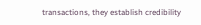transactions, they establish credibility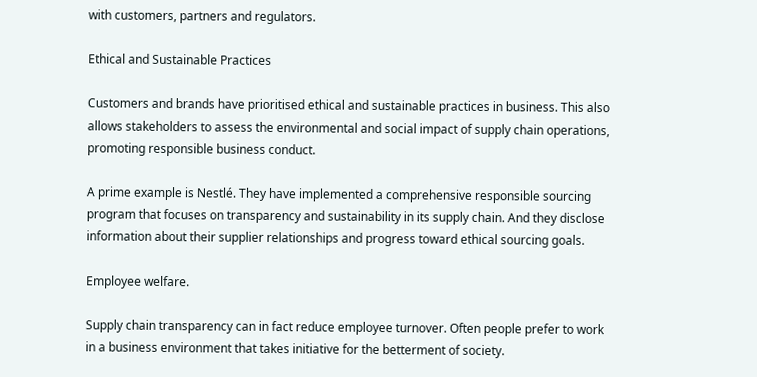with customers, partners and regulators.

Ethical and Sustainable Practices

Customers and brands have prioritised ethical and sustainable practices in business. This also allows stakeholders to assess the environmental and social impact of supply chain operations, promoting responsible business conduct.

A prime example is Nestlé. They have implemented a comprehensive responsible sourcing program that focuses on transparency and sustainability in its supply chain. And they disclose information about their supplier relationships and progress toward ethical sourcing goals.

Employee welfare.

Supply chain transparency can in fact reduce employee turnover. Often people prefer to work in a business environment that takes initiative for the betterment of society.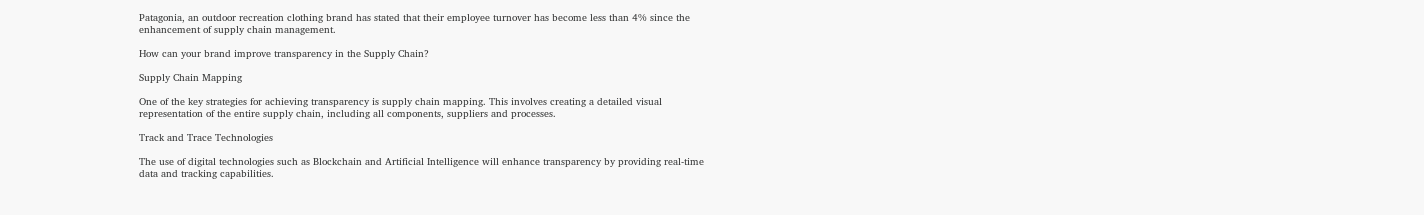Patagonia, an outdoor recreation clothing brand has stated that their employee turnover has become less than 4% since the enhancement of supply chain management.

How can your brand improve transparency in the Supply Chain?

Supply Chain Mapping

One of the key strategies for achieving transparency is supply chain mapping. This involves creating a detailed visual representation of the entire supply chain, including all components, suppliers and processes.

Track and Trace Technologies

The use of digital technologies such as Blockchain and Artificial Intelligence will enhance transparency by providing real-time data and tracking capabilities.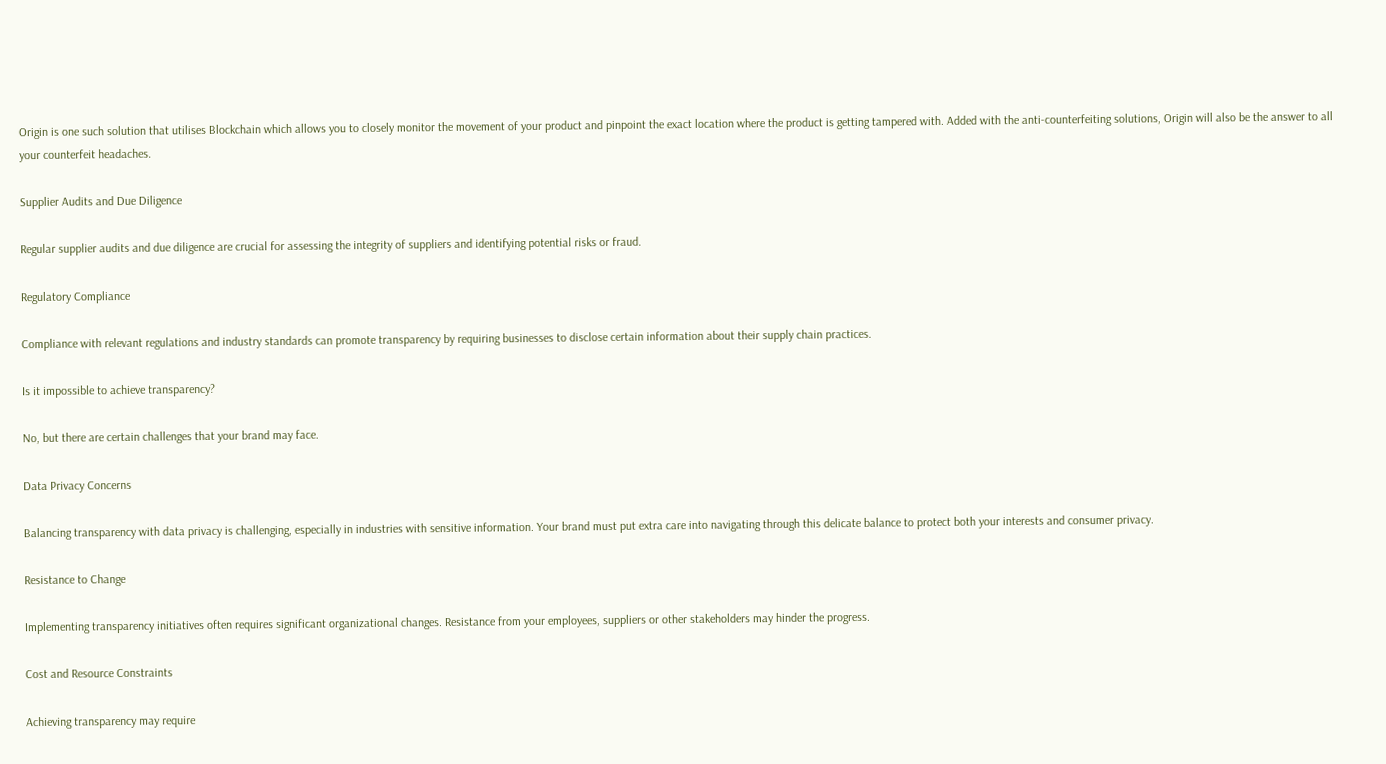Origin is one such solution that utilises Blockchain which allows you to closely monitor the movement of your product and pinpoint the exact location where the product is getting tampered with. Added with the anti-counterfeiting solutions, Origin will also be the answer to all your counterfeit headaches.

Supplier Audits and Due Diligence

Regular supplier audits and due diligence are crucial for assessing the integrity of suppliers and identifying potential risks or fraud.

Regulatory Compliance

Compliance with relevant regulations and industry standards can promote transparency by requiring businesses to disclose certain information about their supply chain practices.

Is it impossible to achieve transparency?

No, but there are certain challenges that your brand may face.

Data Privacy Concerns

Balancing transparency with data privacy is challenging, especially in industries with sensitive information. Your brand must put extra care into navigating through this delicate balance to protect both your interests and consumer privacy.

Resistance to Change

Implementing transparency initiatives often requires significant organizational changes. Resistance from your employees, suppliers or other stakeholders may hinder the progress.

Cost and Resource Constraints

Achieving transparency may require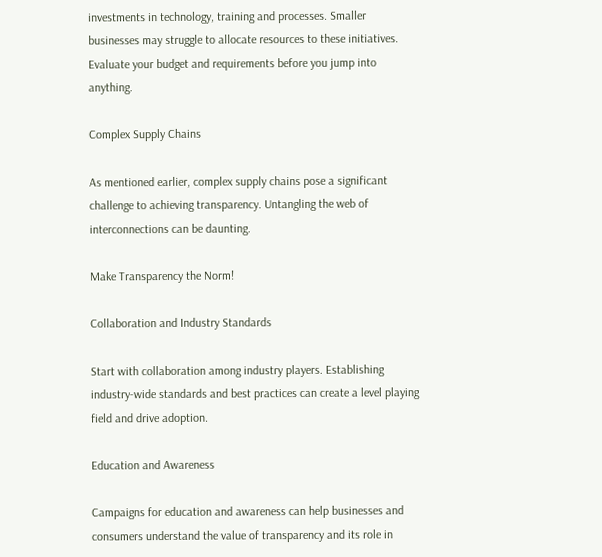investments in technology, training and processes. Smaller businesses may struggle to allocate resources to these initiatives. Evaluate your budget and requirements before you jump into anything.

Complex Supply Chains

As mentioned earlier, complex supply chains pose a significant challenge to achieving transparency. Untangling the web of interconnections can be daunting.

Make Transparency the Norm!

Collaboration and Industry Standards

Start with collaboration among industry players. Establishing industry-wide standards and best practices can create a level playing field and drive adoption.

Education and Awareness

Campaigns for education and awareness can help businesses and consumers understand the value of transparency and its role in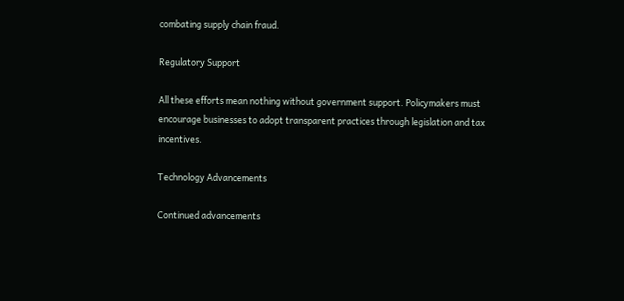combating supply chain fraud.

Regulatory Support

All these efforts mean nothing without government support. Policymakers must encourage businesses to adopt transparent practices through legislation and tax incentives.

Technology Advancements

Continued advancements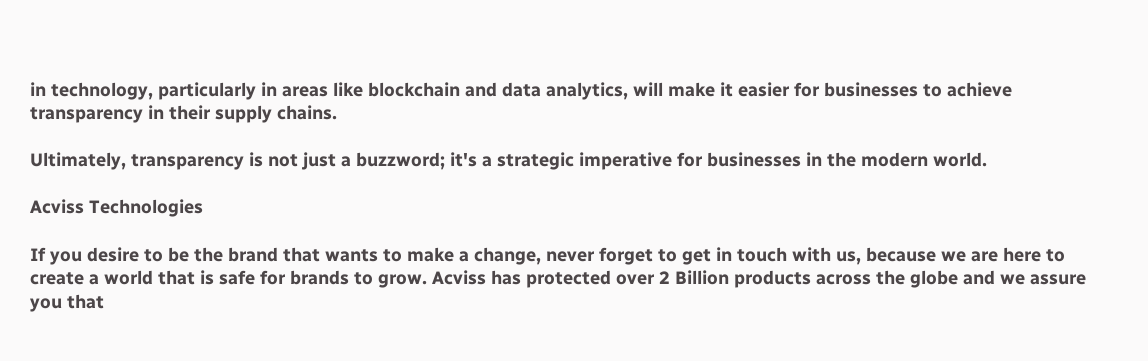in technology, particularly in areas like blockchain and data analytics, will make it easier for businesses to achieve transparency in their supply chains.

Ultimately, transparency is not just a buzzword; it's a strategic imperative for businesses in the modern world.

Acviss Technologies

If you desire to be the brand that wants to make a change, never forget to get in touch with us, because we are here to create a world that is safe for brands to grow. Acviss has protected over 2 Billion products across the globe and we assure you that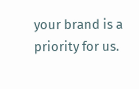your brand is a priority for us.